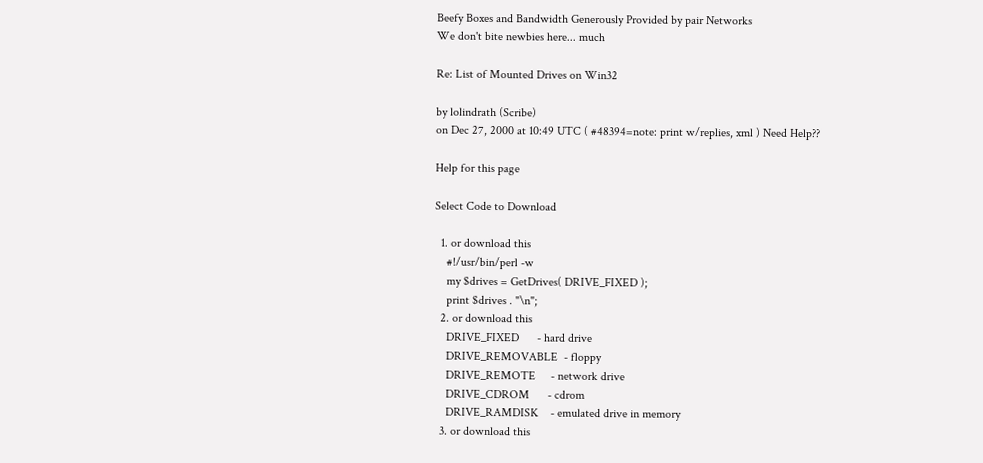Beefy Boxes and Bandwidth Generously Provided by pair Networks
We don't bite newbies here... much

Re: List of Mounted Drives on Win32

by lolindrath (Scribe)
on Dec 27, 2000 at 10:49 UTC ( #48394=note: print w/replies, xml ) Need Help??

Help for this page

Select Code to Download

  1. or download this
    #!/usr/bin/perl -w
    my $drives = GetDrives( DRIVE_FIXED );
    print $drives . "\n";
  2. or download this
    DRIVE_FIXED      - hard drive
    DRIVE_REMOVABLE  - floppy
    DRIVE_REMOTE     - network drive
    DRIVE_CDROM      - cdrom
    DRIVE_RAMDISK    - emulated drive in memory
  3. or download this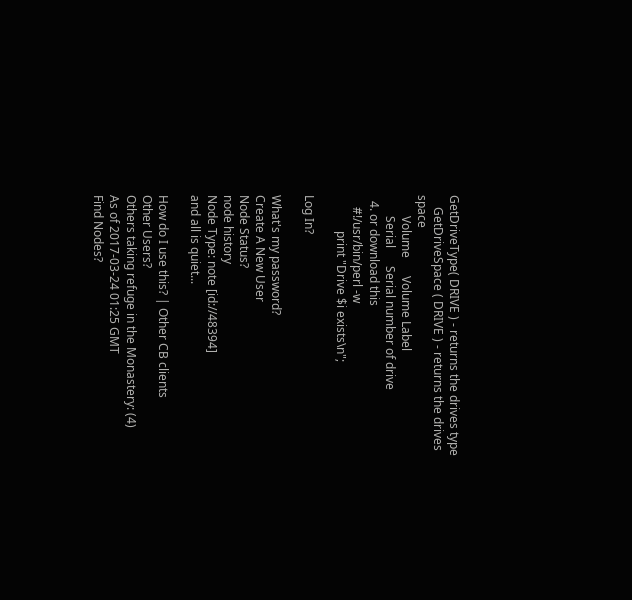GetDriveType( DRIVE ) - returns the drives type
    GetDriveSpace ( DRIVE ) - returns the drives space
       Volume      Volume Label
       Serial      Serial number of drive
  4. or download this
    #!/usr/bin/perl -w
            print "Drive $i exists\n";

Log In?

What's my password?
Create A New User
Node Status?
node history
Node Type: note [id://48394]
and all is quiet...

How do I use this? | Other CB clients
Other Users?
Others taking refuge in the Monastery: (4)
As of 2017-03-24 01:25 GMT
Find Nodes?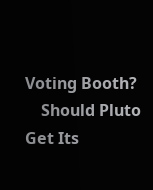Voting Booth?
    Should Pluto Get Its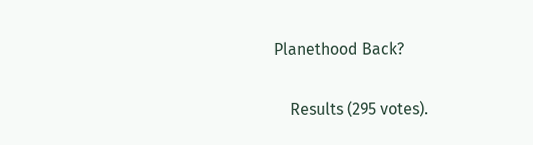Planethood Back?

    Results (295 votes).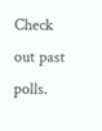Check out past polls.